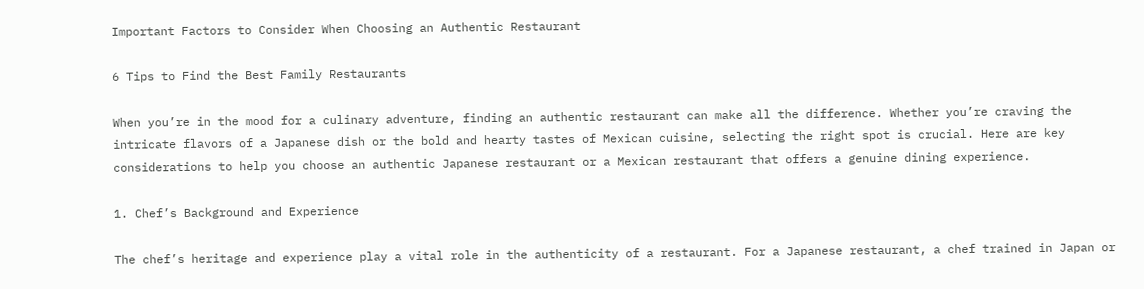Important Factors to Consider When Choosing an Authentic Restaurant

6 Tips to Find the Best Family Restaurants

When you’re in the mood for a culinary adventure, finding an authentic restaurant can make all the difference. Whether you’re craving the intricate flavors of a Japanese dish or the bold and hearty tastes of Mexican cuisine, selecting the right spot is crucial. Here are key considerations to help you choose an authentic Japanese restaurant or a Mexican restaurant that offers a genuine dining experience.

1. Chef’s Background and Experience

The chef’s heritage and experience play a vital role in the authenticity of a restaurant. For a Japanese restaurant, a chef trained in Japan or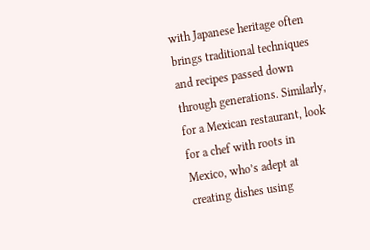with Japanese heritage often brings traditional techniques and recipes passed down through generations. Similarly, for a Mexican restaurant, look for a chef with roots in Mexico, who’s adept at creating dishes using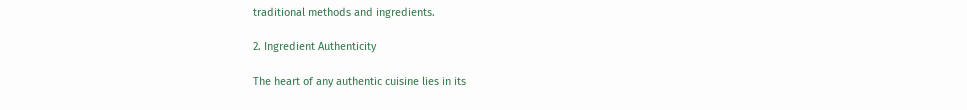traditional methods and ingredients.

2. Ingredient Authenticity

The heart of any authentic cuisine lies in its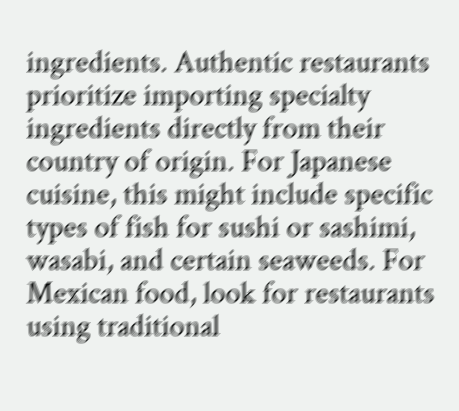ingredients. Authentic restaurants prioritize importing specialty ingredients directly from their country of origin. For Japanese cuisine, this might include specific types of fish for sushi or sashimi, wasabi, and certain seaweeds. For Mexican food, look for restaurants using traditional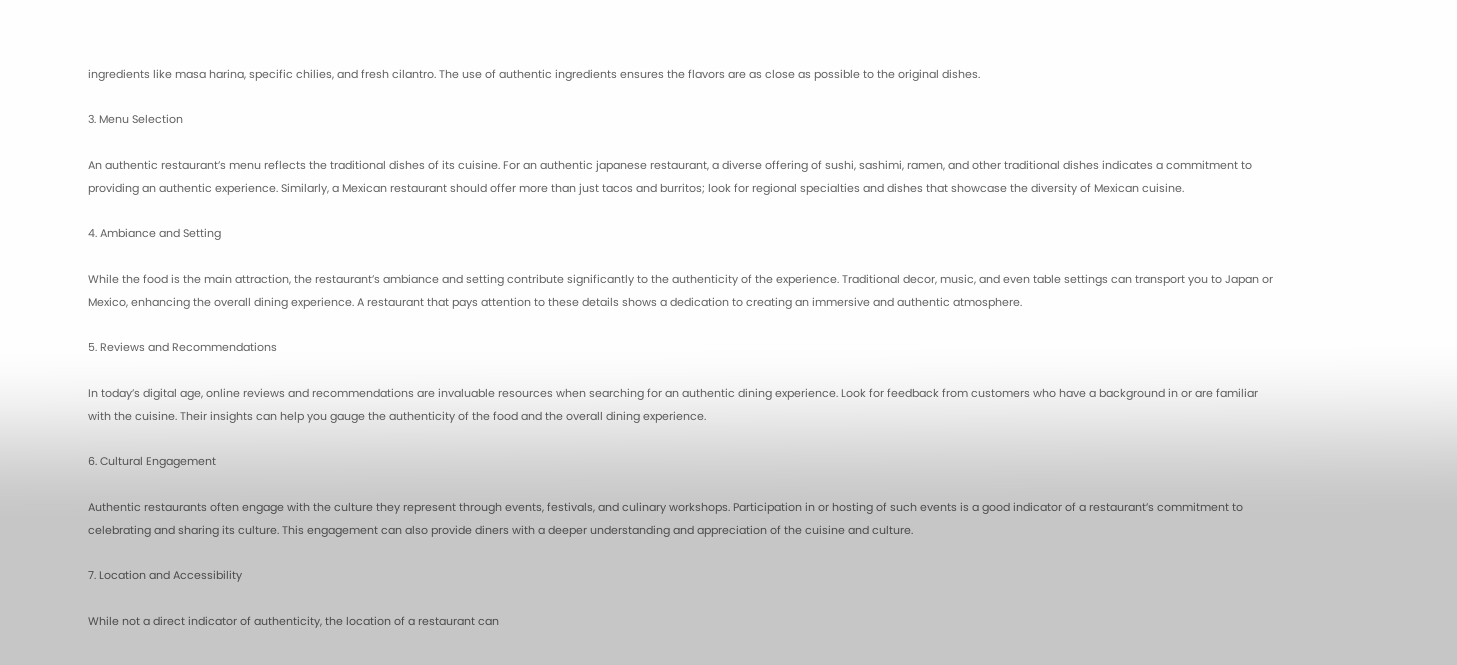ingredients like masa harina, specific chilies, and fresh cilantro. The use of authentic ingredients ensures the flavors are as close as possible to the original dishes.

3. Menu Selection

An authentic restaurant’s menu reflects the traditional dishes of its cuisine. For an authentic japanese restaurant, a diverse offering of sushi, sashimi, ramen, and other traditional dishes indicates a commitment to providing an authentic experience. Similarly, a Mexican restaurant should offer more than just tacos and burritos; look for regional specialties and dishes that showcase the diversity of Mexican cuisine.

4. Ambiance and Setting

While the food is the main attraction, the restaurant’s ambiance and setting contribute significantly to the authenticity of the experience. Traditional decor, music, and even table settings can transport you to Japan or Mexico, enhancing the overall dining experience. A restaurant that pays attention to these details shows a dedication to creating an immersive and authentic atmosphere.

5. Reviews and Recommendations

In today’s digital age, online reviews and recommendations are invaluable resources when searching for an authentic dining experience. Look for feedback from customers who have a background in or are familiar with the cuisine. Their insights can help you gauge the authenticity of the food and the overall dining experience.

6. Cultural Engagement

Authentic restaurants often engage with the culture they represent through events, festivals, and culinary workshops. Participation in or hosting of such events is a good indicator of a restaurant’s commitment to celebrating and sharing its culture. This engagement can also provide diners with a deeper understanding and appreciation of the cuisine and culture.

7. Location and Accessibility

While not a direct indicator of authenticity, the location of a restaurant can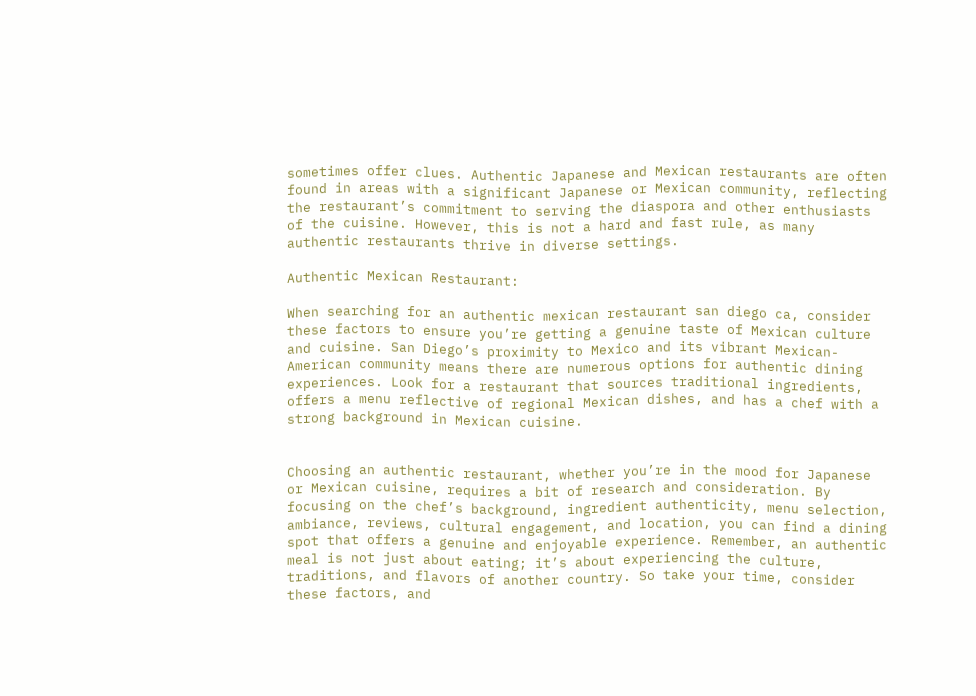sometimes offer clues. Authentic Japanese and Mexican restaurants are often found in areas with a significant Japanese or Mexican community, reflecting the restaurant’s commitment to serving the diaspora and other enthusiasts of the cuisine. However, this is not a hard and fast rule, as many authentic restaurants thrive in diverse settings.

Authentic Mexican Restaurant:

When searching for an authentic mexican restaurant san diego ca, consider these factors to ensure you’re getting a genuine taste of Mexican culture and cuisine. San Diego’s proximity to Mexico and its vibrant Mexican-American community means there are numerous options for authentic dining experiences. Look for a restaurant that sources traditional ingredients, offers a menu reflective of regional Mexican dishes, and has a chef with a strong background in Mexican cuisine.


Choosing an authentic restaurant, whether you’re in the mood for Japanese or Mexican cuisine, requires a bit of research and consideration. By focusing on the chef’s background, ingredient authenticity, menu selection, ambiance, reviews, cultural engagement, and location, you can find a dining spot that offers a genuine and enjoyable experience. Remember, an authentic meal is not just about eating; it’s about experiencing the culture, traditions, and flavors of another country. So take your time, consider these factors, and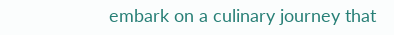embark on a culinary journey that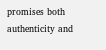promises both authenticity and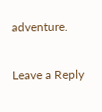adventure.

Leave a Reply